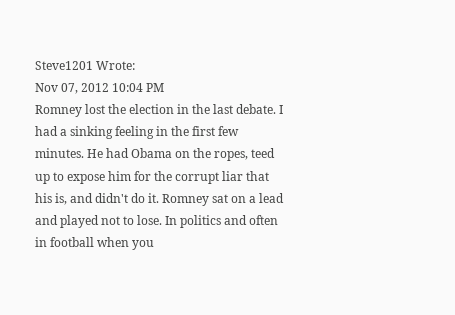Steve1201 Wrote:
Nov 07, 2012 10:04 PM
Romney lost the election in the last debate. I had a sinking feeling in the first few minutes. He had Obama on the ropes, teed up to expose him for the corrupt liar that his is, and didn't do it. Romney sat on a lead and played not to lose. In politics and often in football when you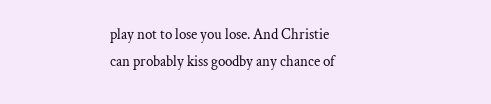play not to lose you lose. And Christie can probably kiss goodby any chance of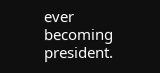ever becoming president.